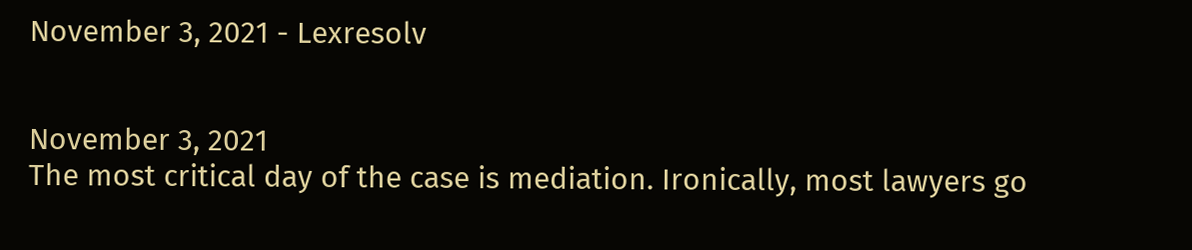November 3, 2021 - Lexresolv


November 3, 2021
The most critical day of the case is mediation. Ironically, most lawyers go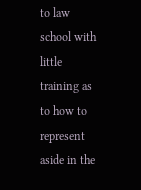to law school with little training as to how to represent aside in the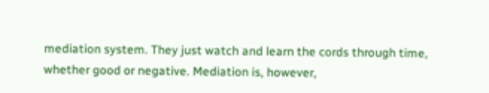mediation system. They just watch and learn the cords through time, whether good or negative. Mediation is, however,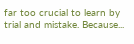far too crucial to learn by trial and mistake. Because...